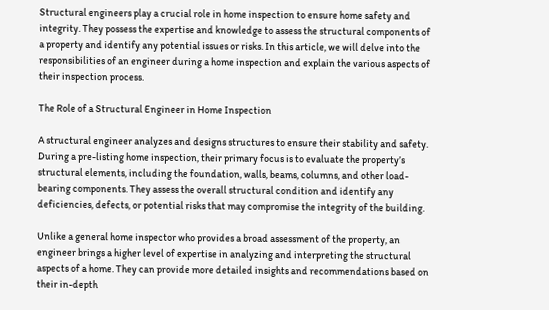Structural engineers play a crucial role in home inspection to ensure home safety and integrity. They possess the expertise and knowledge to assess the structural components of a property and identify any potential issues or risks. In this article, we will delve into the responsibilities of an engineer during a home inspection and explain the various aspects of their inspection process.

The Role of a Structural Engineer in Home Inspection

A structural engineer analyzes and designs structures to ensure their stability and safety. During a pre-listing home inspection, their primary focus is to evaluate the property’s structural elements, including the foundation, walls, beams, columns, and other load-bearing components. They assess the overall structural condition and identify any deficiencies, defects, or potential risks that may compromise the integrity of the building.

Unlike a general home inspector who provides a broad assessment of the property, an engineer brings a higher level of expertise in analyzing and interpreting the structural aspects of a home. They can provide more detailed insights and recommendations based on their in-depth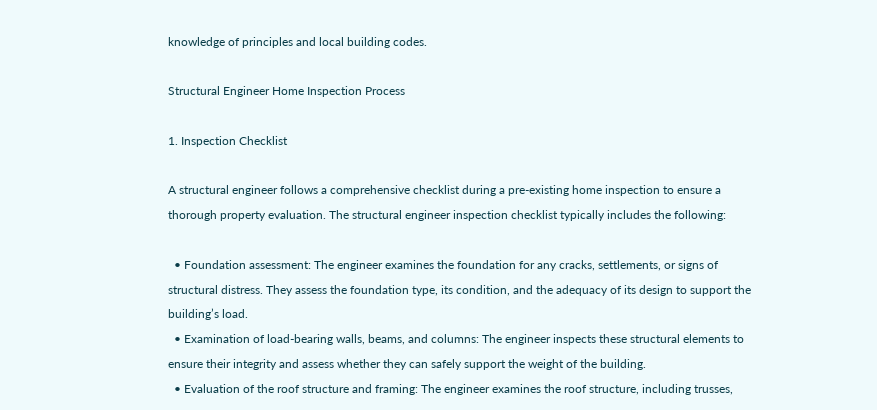knowledge of principles and local building codes.

Structural Engineer Home Inspection Process

1. Inspection Checklist

A structural engineer follows a comprehensive checklist during a pre-existing home inspection to ensure a thorough property evaluation. The structural engineer inspection checklist typically includes the following:

  • Foundation assessment: The engineer examines the foundation for any cracks, settlements, or signs of structural distress. They assess the foundation type, its condition, and the adequacy of its design to support the building’s load.
  • Examination of load-bearing walls, beams, and columns: The engineer inspects these structural elements to ensure their integrity and assess whether they can safely support the weight of the building.
  • Evaluation of the roof structure and framing: The engineer examines the roof structure, including trusses,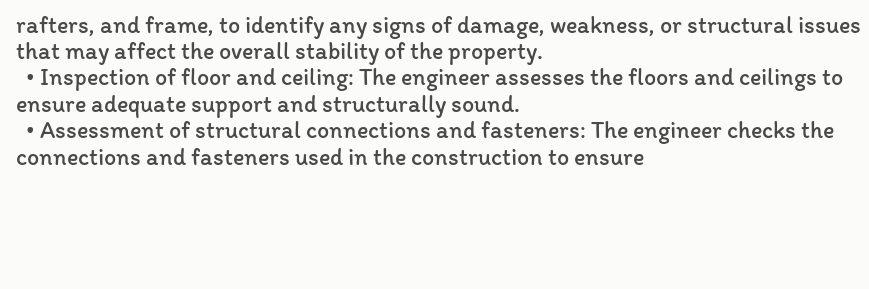rafters, and frame, to identify any signs of damage, weakness, or structural issues that may affect the overall stability of the property.
  • Inspection of floor and ceiling: The engineer assesses the floors and ceilings to ensure adequate support and structurally sound.
  • Assessment of structural connections and fasteners: The engineer checks the connections and fasteners used in the construction to ensure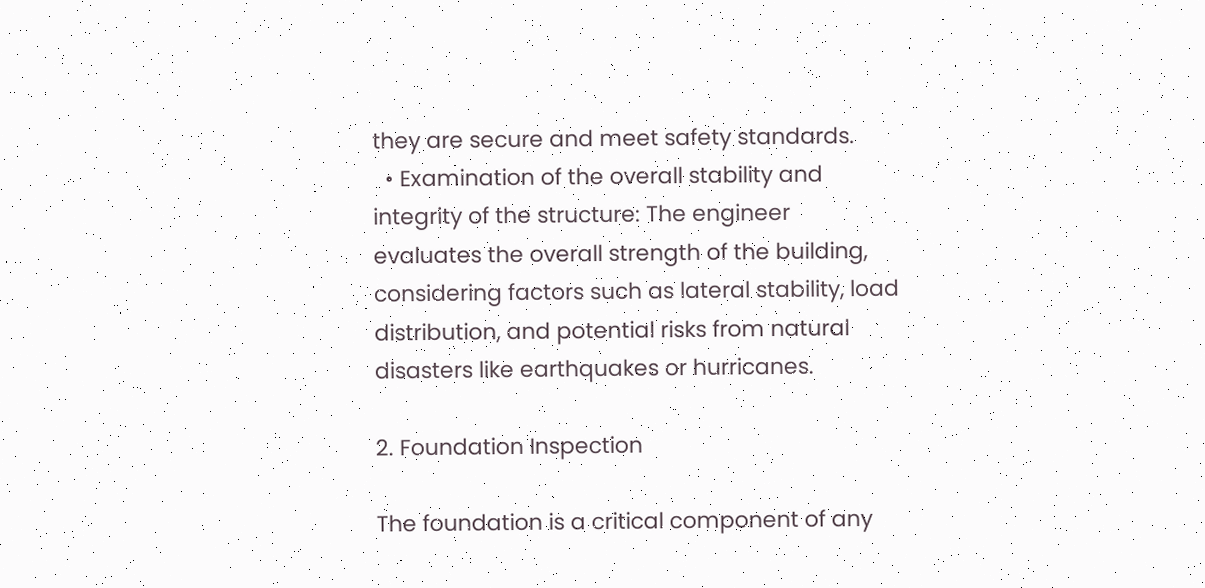they are secure and meet safety standards.
  • Examination of the overall stability and integrity of the structure: The engineer evaluates the overall strength of the building, considering factors such as lateral stability, load distribution, and potential risks from natural disasters like earthquakes or hurricanes.

2. Foundation Inspection

The foundation is a critical component of any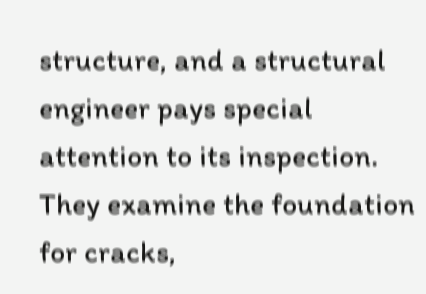structure, and a structural engineer pays special attention to its inspection. They examine the foundation for cracks,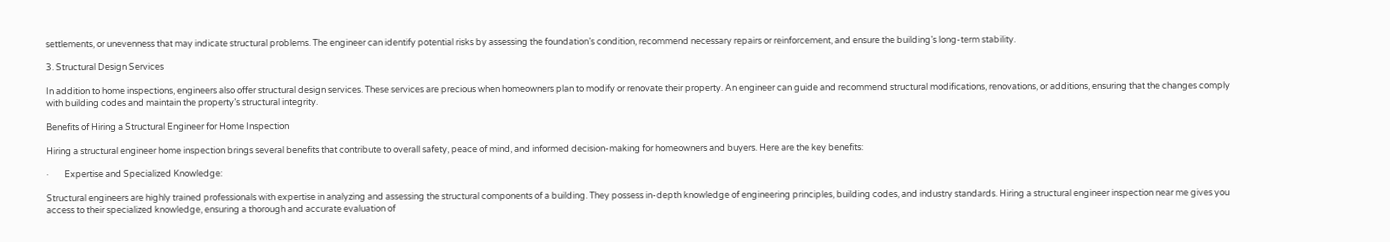settlements, or unevenness that may indicate structural problems. The engineer can identify potential risks by assessing the foundation’s condition, recommend necessary repairs or reinforcement, and ensure the building’s long-term stability.

3. Structural Design Services

In addition to home inspections, engineers also offer structural design services. These services are precious when homeowners plan to modify or renovate their property. An engineer can guide and recommend structural modifications, renovations, or additions, ensuring that the changes comply with building codes and maintain the property’s structural integrity.

Benefits of Hiring a Structural Engineer for Home Inspection

Hiring a structural engineer home inspection brings several benefits that contribute to overall safety, peace of mind, and informed decision-making for homeowners and buyers. Here are the key benefits:

·        Expertise and Specialized Knowledge:

Structural engineers are highly trained professionals with expertise in analyzing and assessing the structural components of a building. They possess in-depth knowledge of engineering principles, building codes, and industry standards. Hiring a structural engineer inspection near me gives you access to their specialized knowledge, ensuring a thorough and accurate evaluation of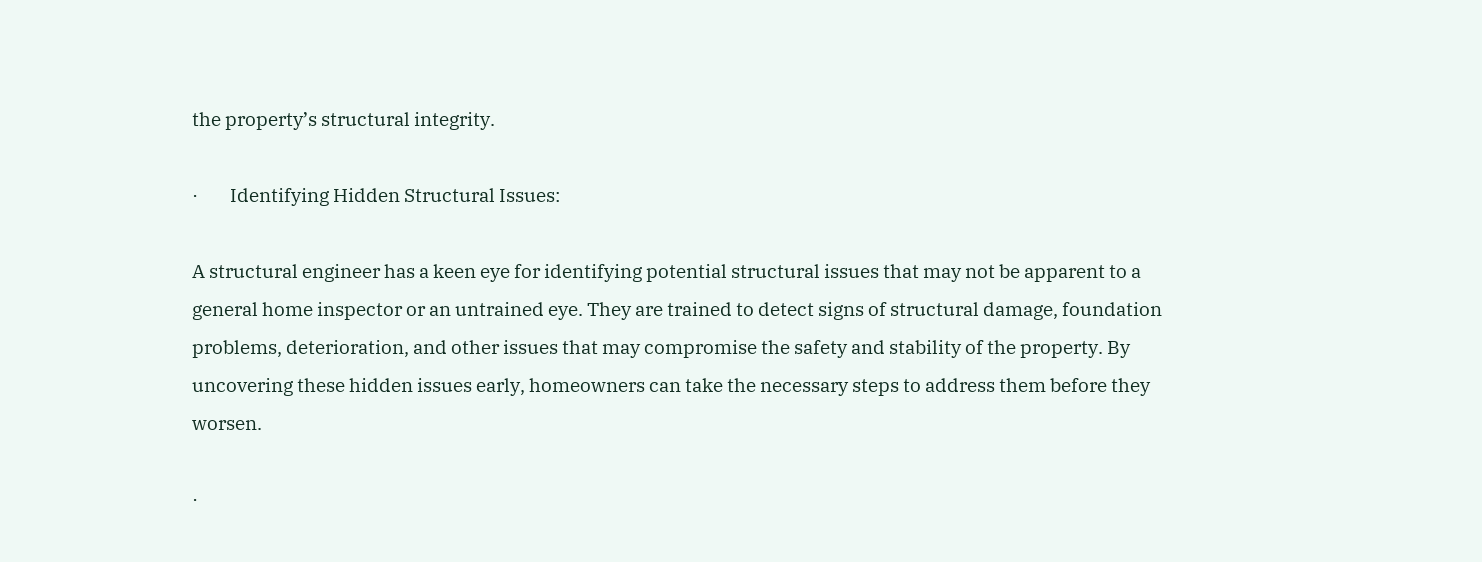the property’s structural integrity.

·        Identifying Hidden Structural Issues:

A structural engineer has a keen eye for identifying potential structural issues that may not be apparent to a general home inspector or an untrained eye. They are trained to detect signs of structural damage, foundation problems, deterioration, and other issues that may compromise the safety and stability of the property. By uncovering these hidden issues early, homeowners can take the necessary steps to address them before they worsen.

·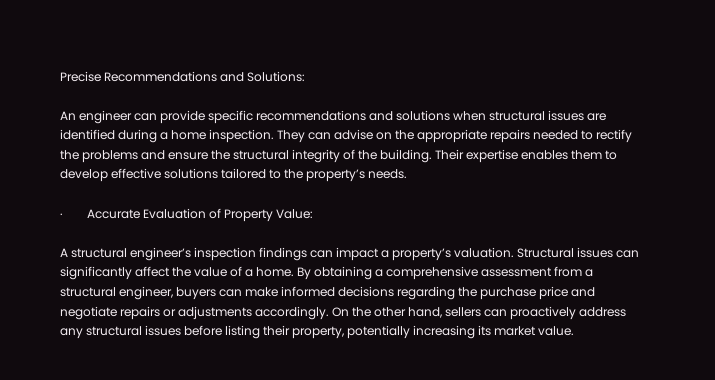Precise Recommendations and Solutions:

An engineer can provide specific recommendations and solutions when structural issues are identified during a home inspection. They can advise on the appropriate repairs needed to rectify the problems and ensure the structural integrity of the building. Their expertise enables them to develop effective solutions tailored to the property’s needs.

·        Accurate Evaluation of Property Value:

A structural engineer’s inspection findings can impact a property’s valuation. Structural issues can significantly affect the value of a home. By obtaining a comprehensive assessment from a structural engineer, buyers can make informed decisions regarding the purchase price and negotiate repairs or adjustments accordingly. On the other hand, sellers can proactively address any structural issues before listing their property, potentially increasing its market value.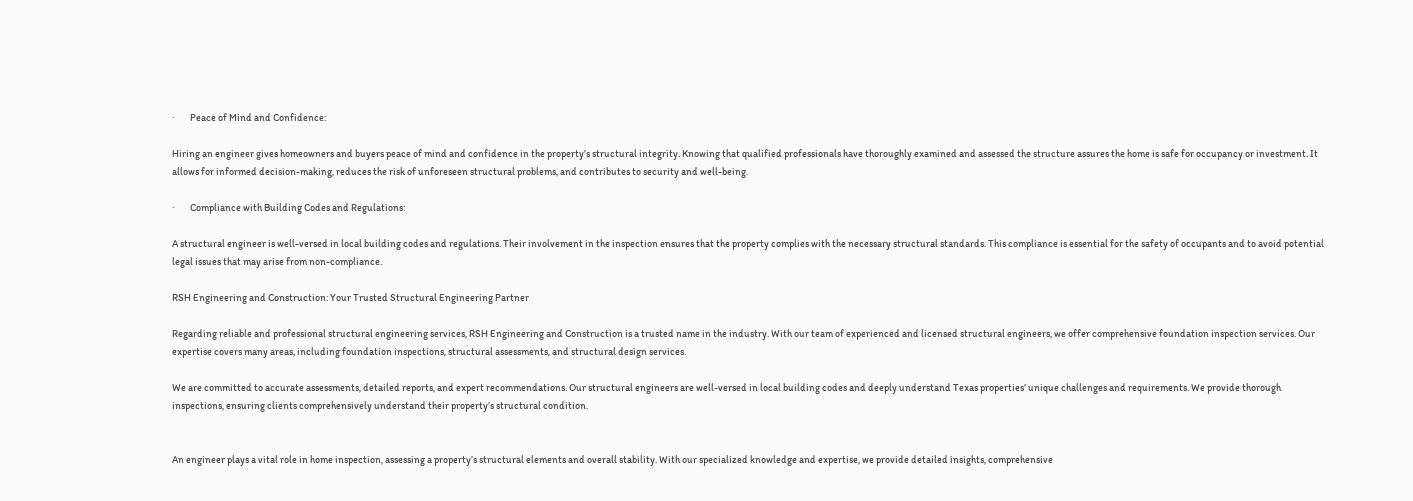·        Peace of Mind and Confidence:

Hiring an engineer gives homeowners and buyers peace of mind and confidence in the property’s structural integrity. Knowing that qualified professionals have thoroughly examined and assessed the structure assures the home is safe for occupancy or investment. It allows for informed decision-making, reduces the risk of unforeseen structural problems, and contributes to security and well-being.

·        Compliance with Building Codes and Regulations:

A structural engineer is well-versed in local building codes and regulations. Their involvement in the inspection ensures that the property complies with the necessary structural standards. This compliance is essential for the safety of occupants and to avoid potential legal issues that may arise from non-compliance.

RSH Engineering and Construction: Your Trusted Structural Engineering Partner

Regarding reliable and professional structural engineering services, RSH Engineering and Construction is a trusted name in the industry. With our team of experienced and licensed structural engineers, we offer comprehensive foundation inspection services. Our expertise covers many areas, including foundation inspections, structural assessments, and structural design services.

We are committed to accurate assessments, detailed reports, and expert recommendations. Our structural engineers are well-versed in local building codes and deeply understand Texas properties’ unique challenges and requirements. We provide thorough inspections, ensuring clients comprehensively understand their property’s structural condition.


An engineer plays a vital role in home inspection, assessing a property’s structural elements and overall stability. With our specialized knowledge and expertise, we provide detailed insights, comprehensive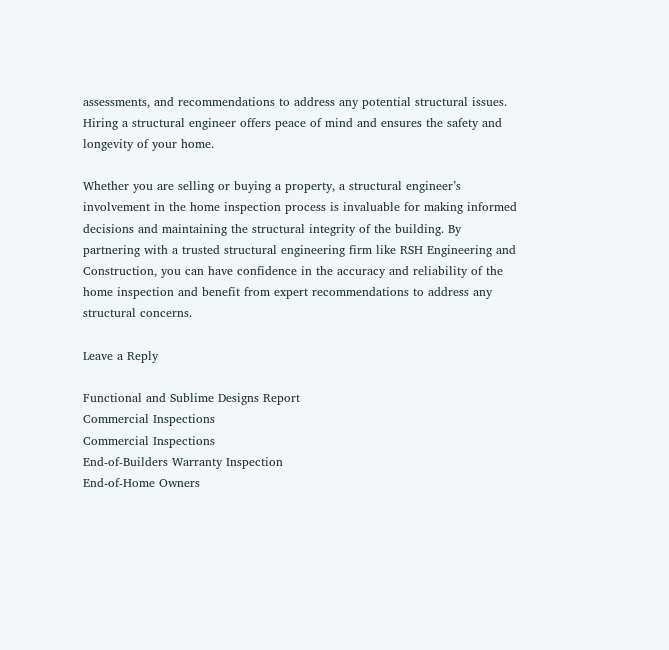assessments, and recommendations to address any potential structural issues. Hiring a structural engineer offers peace of mind and ensures the safety and longevity of your home.

Whether you are selling or buying a property, a structural engineer’s involvement in the home inspection process is invaluable for making informed decisions and maintaining the structural integrity of the building. By partnering with a trusted structural engineering firm like RSH Engineering and Construction, you can have confidence in the accuracy and reliability of the home inspection and benefit from expert recommendations to address any structural concerns.

Leave a Reply

Functional and Sublime Designs Report
Commercial Inspections
Commercial Inspections
End-of-Builders Warranty Inspection
End-of-Home Owners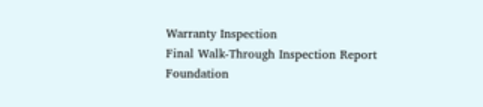Warranty Inspection
Final Walk-Through Inspection Report
Foundation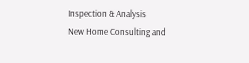Inspection & Analysis
New Home Consulting and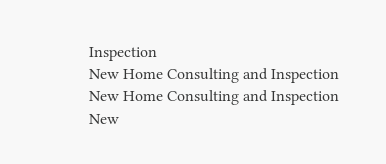Inspection
New Home Consulting and Inspection
New Home Consulting and Inspection
New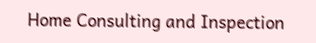Home Consulting and Inspection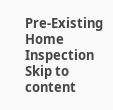Pre-Existing Home Inspection
Skip to content